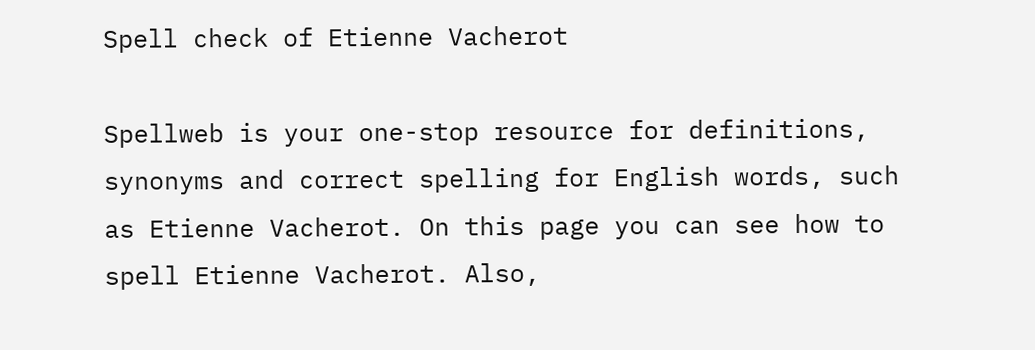Spell check of Etienne Vacherot

Spellweb is your one-stop resource for definitions, synonyms and correct spelling for English words, such as Etienne Vacherot. On this page you can see how to spell Etienne Vacherot. Also,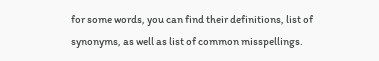for some words, you can find their definitions, list of synonyms, as well as list of common misspellings.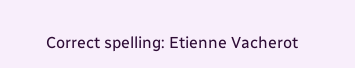Correct spelling: Etienne Vacherot